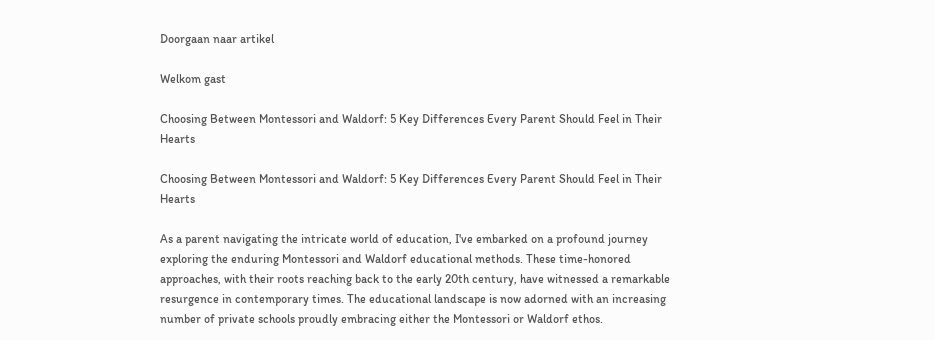Doorgaan naar artikel

Welkom gast

Choosing Between Montessori and Waldorf: 5 Key Differences Every Parent Should Feel in Their Hearts

Choosing Between Montessori and Waldorf: 5 Key Differences Every Parent Should Feel in Their Hearts

As a parent navigating the intricate world of education, I've embarked on a profound journey exploring the enduring Montessori and Waldorf educational methods. These time-honored approaches, with their roots reaching back to the early 20th century, have witnessed a remarkable resurgence in contemporary times. The educational landscape is now adorned with an increasing number of private schools proudly embracing either the Montessori or Waldorf ethos.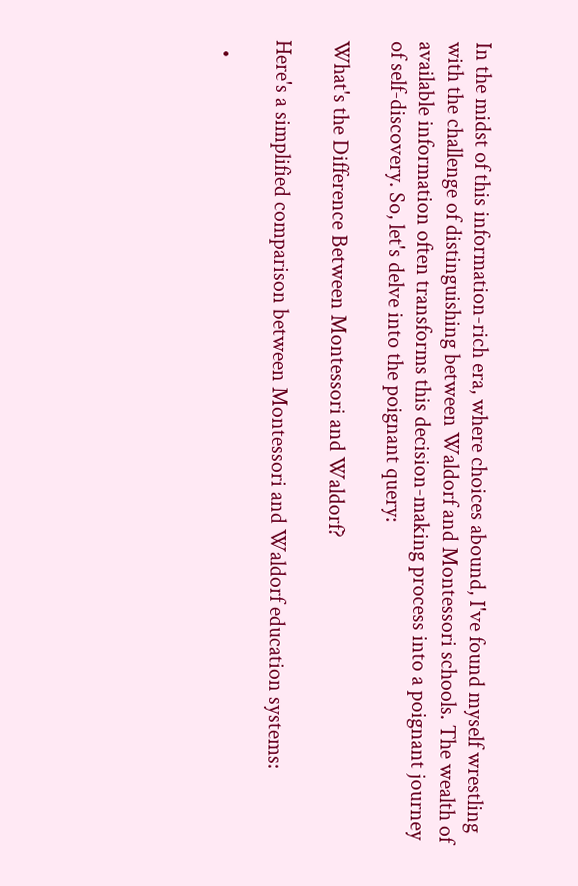In the midst of this information-rich era, where choices abound, I've found myself wrestling with the challenge of distinguishing between Waldorf and Montessori schools. The wealth of available information often transforms this decision-making process into a poignant journey of self-discovery. So, let's delve into the poignant query:

What's the Difference Between Montessori and Waldorf?

Here's a simplified comparison between Montessori and Waldorf education systems:

  •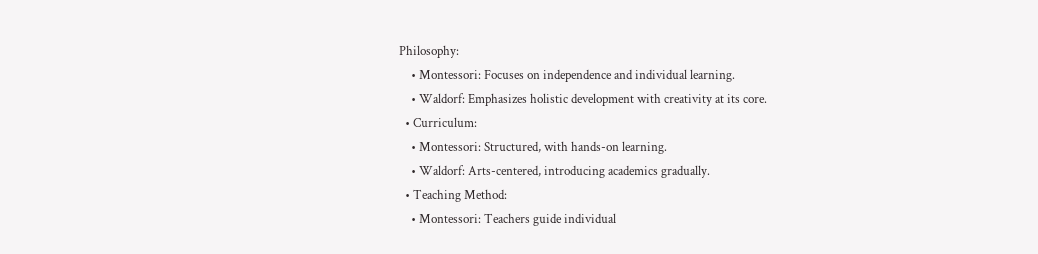Philosophy:
    • Montessori: Focuses on independence and individual learning.
    • Waldorf: Emphasizes holistic development with creativity at its core.
  • Curriculum:
    • Montessori: Structured, with hands-on learning.
    • Waldorf: Arts-centered, introducing academics gradually.
  • Teaching Method:
    • Montessori: Teachers guide individual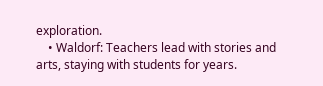exploration.
    • Waldorf: Teachers lead with stories and arts, staying with students for years.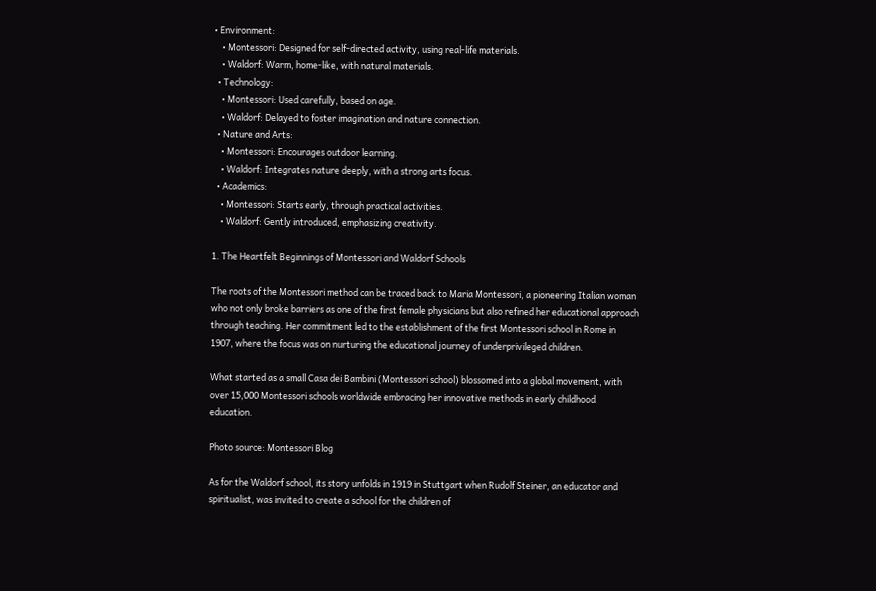• Environment:
    • Montessori: Designed for self-directed activity, using real-life materials.
    • Waldorf: Warm, home-like, with natural materials.
  • Technology:
    • Montessori: Used carefully, based on age.
    • Waldorf: Delayed to foster imagination and nature connection.
  • Nature and Arts:
    • Montessori: Encourages outdoor learning.
    • Waldorf: Integrates nature deeply, with a strong arts focus.
  • Academics:
    • Montessori: Starts early, through practical activities.
    • Waldorf: Gently introduced, emphasizing creativity.

1. The Heartfelt Beginnings of Montessori and Waldorf Schools

The roots of the Montessori method can be traced back to Maria Montessori, a pioneering Italian woman who not only broke barriers as one of the first female physicians but also refined her educational approach through teaching. Her commitment led to the establishment of the first Montessori school in Rome in 1907, where the focus was on nurturing the educational journey of underprivileged children.

What started as a small Casa dei Bambini (Montessori school) blossomed into a global movement, with over 15,000 Montessori schools worldwide embracing her innovative methods in early childhood education.

Photo source: Montessori Blog

As for the Waldorf school, its story unfolds in 1919 in Stuttgart when Rudolf Steiner, an educator and spiritualist, was invited to create a school for the children of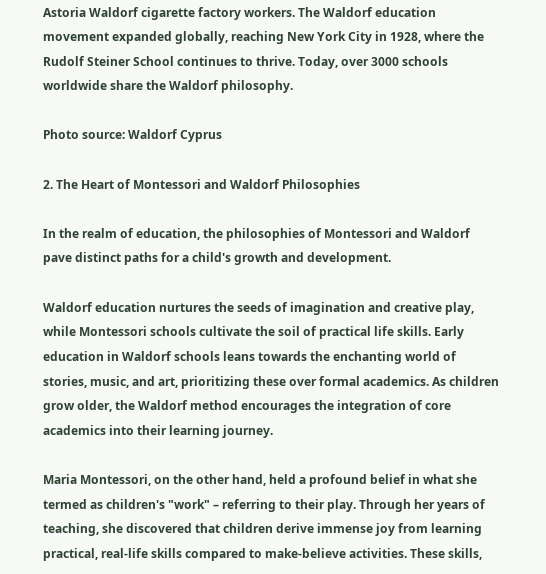Astoria Waldorf cigarette factory workers. The Waldorf education movement expanded globally, reaching New York City in 1928, where the Rudolf Steiner School continues to thrive. Today, over 3000 schools worldwide share the Waldorf philosophy.

Photo source: Waldorf Cyprus

2. The Heart of Montessori and Waldorf Philosophies

In the realm of education, the philosophies of Montessori and Waldorf pave distinct paths for a child's growth and development.

Waldorf education nurtures the seeds of imagination and creative play, while Montessori schools cultivate the soil of practical life skills. Early education in Waldorf schools leans towards the enchanting world of stories, music, and art, prioritizing these over formal academics. As children grow older, the Waldorf method encourages the integration of core academics into their learning journey.

Maria Montessori, on the other hand, held a profound belief in what she termed as children's "work" – referring to their play. Through her years of teaching, she discovered that children derive immense joy from learning practical, real-life skills compared to make-believe activities. These skills,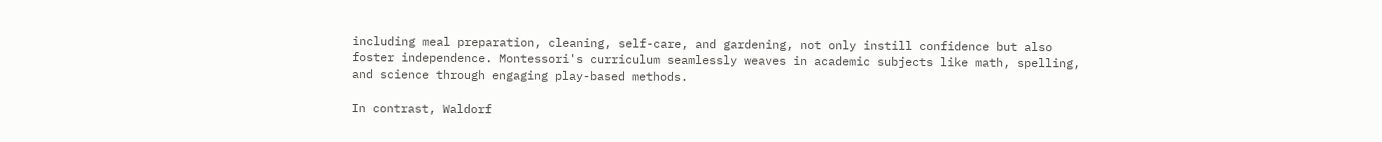including meal preparation, cleaning, self-care, and gardening, not only instill confidence but also foster independence. Montessori's curriculum seamlessly weaves in academic subjects like math, spelling, and science through engaging play-based methods.

In contrast, Waldorf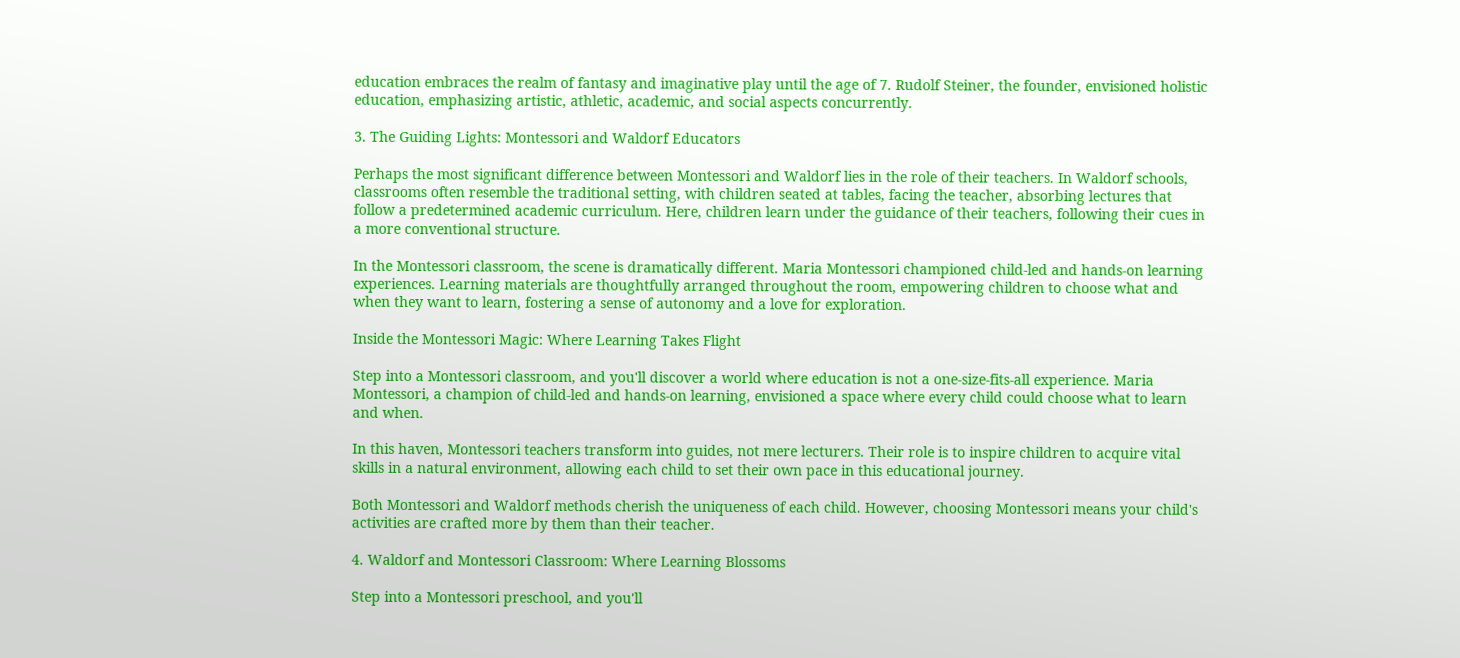education embraces the realm of fantasy and imaginative play until the age of 7. Rudolf Steiner, the founder, envisioned holistic education, emphasizing artistic, athletic, academic, and social aspects concurrently.

3. The Guiding Lights: Montessori and Waldorf Educators

Perhaps the most significant difference between Montessori and Waldorf lies in the role of their teachers. In Waldorf schools, classrooms often resemble the traditional setting, with children seated at tables, facing the teacher, absorbing lectures that follow a predetermined academic curriculum. Here, children learn under the guidance of their teachers, following their cues in a more conventional structure.

In the Montessori classroom, the scene is dramatically different. Maria Montessori championed child-led and hands-on learning experiences. Learning materials are thoughtfully arranged throughout the room, empowering children to choose what and when they want to learn, fostering a sense of autonomy and a love for exploration.

Inside the Montessori Magic: Where Learning Takes Flight

Step into a Montessori classroom, and you'll discover a world where education is not a one-size-fits-all experience. Maria Montessori, a champion of child-led and hands-on learning, envisioned a space where every child could choose what to learn and when.

In this haven, Montessori teachers transform into guides, not mere lecturers. Their role is to inspire children to acquire vital skills in a natural environment, allowing each child to set their own pace in this educational journey.

Both Montessori and Waldorf methods cherish the uniqueness of each child. However, choosing Montessori means your child's activities are crafted more by them than their teacher.

4. Waldorf and Montessori Classroom: Where Learning Blossoms

Step into a Montessori preschool, and you'll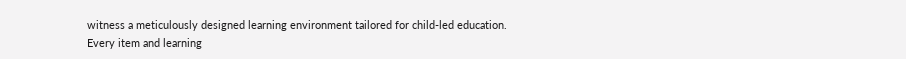witness a meticulously designed learning environment tailored for child-led education. Every item and learning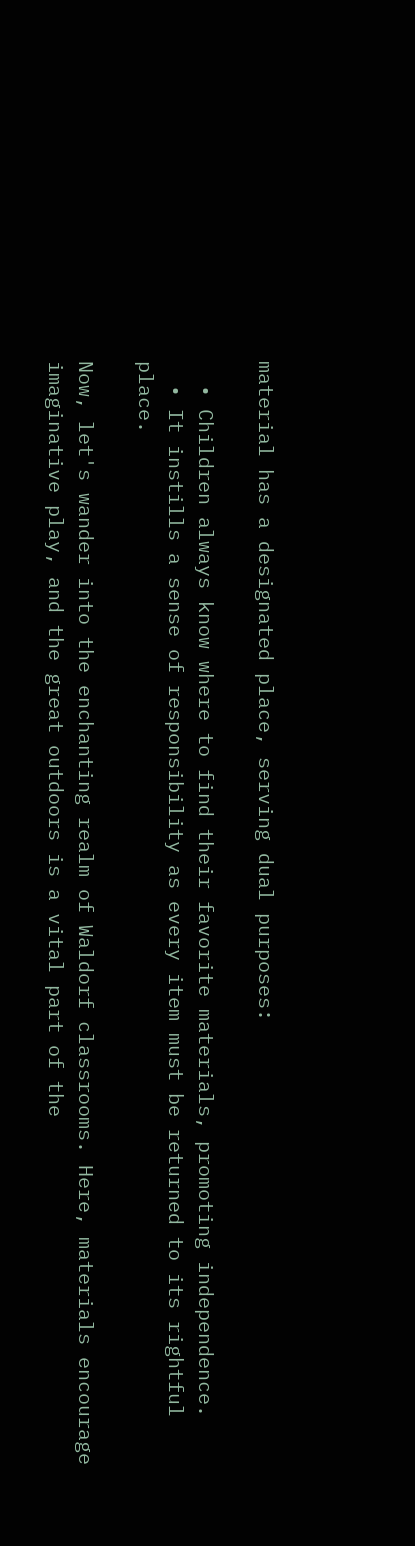material has a designated place, serving dual purposes:

  • Children always know where to find their favorite materials, promoting independence.
  • It instills a sense of responsibility as every item must be returned to its rightful place.

Now, let's wander into the enchanting realm of Waldorf classrooms. Here, materials encourage imaginative play, and the great outdoors is a vital part of the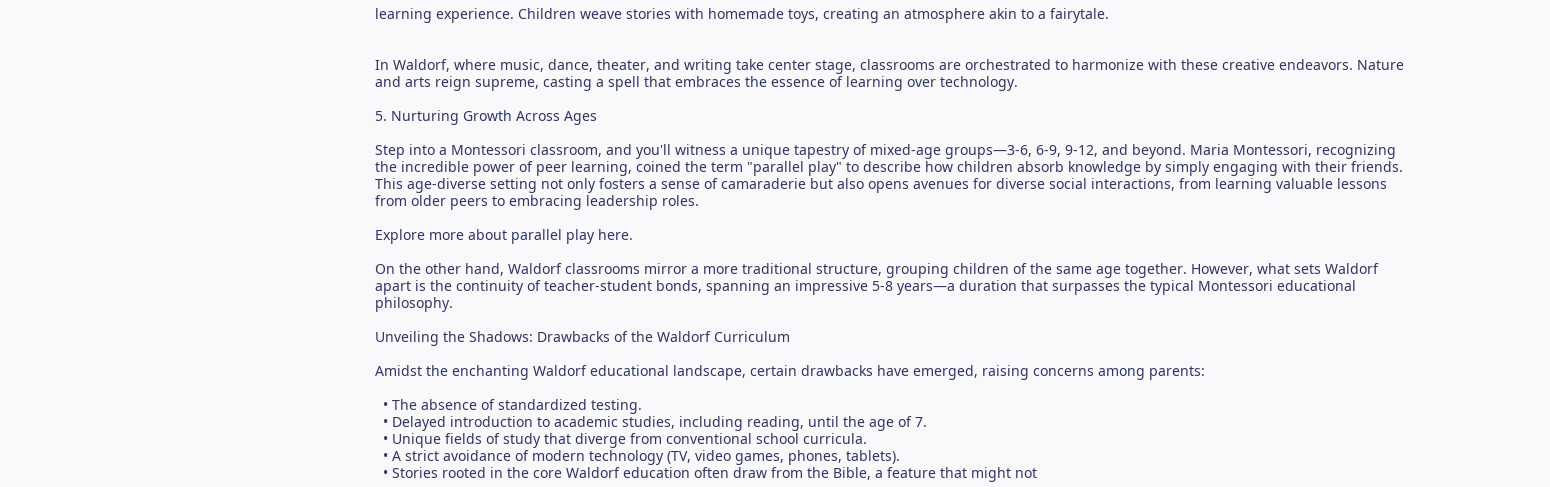learning experience. Children weave stories with homemade toys, creating an atmosphere akin to a fairytale.


In Waldorf, where music, dance, theater, and writing take center stage, classrooms are orchestrated to harmonize with these creative endeavors. Nature and arts reign supreme, casting a spell that embraces the essence of learning over technology.

5. Nurturing Growth Across Ages

Step into a Montessori classroom, and you'll witness a unique tapestry of mixed-age groups—3-6, 6-9, 9-12, and beyond. Maria Montessori, recognizing the incredible power of peer learning, coined the term "parallel play" to describe how children absorb knowledge by simply engaging with their friends. This age-diverse setting not only fosters a sense of camaraderie but also opens avenues for diverse social interactions, from learning valuable lessons from older peers to embracing leadership roles.

Explore more about parallel play here.

On the other hand, Waldorf classrooms mirror a more traditional structure, grouping children of the same age together. However, what sets Waldorf apart is the continuity of teacher-student bonds, spanning an impressive 5-8 years—a duration that surpasses the typical Montessori educational philosophy.

Unveiling the Shadows: Drawbacks of the Waldorf Curriculum

Amidst the enchanting Waldorf educational landscape, certain drawbacks have emerged, raising concerns among parents:

  • The absence of standardized testing.
  • Delayed introduction to academic studies, including reading, until the age of 7.
  • Unique fields of study that diverge from conventional school curricula.
  • A strict avoidance of modern technology (TV, video games, phones, tablets).
  • Stories rooted in the core Waldorf education often draw from the Bible, a feature that might not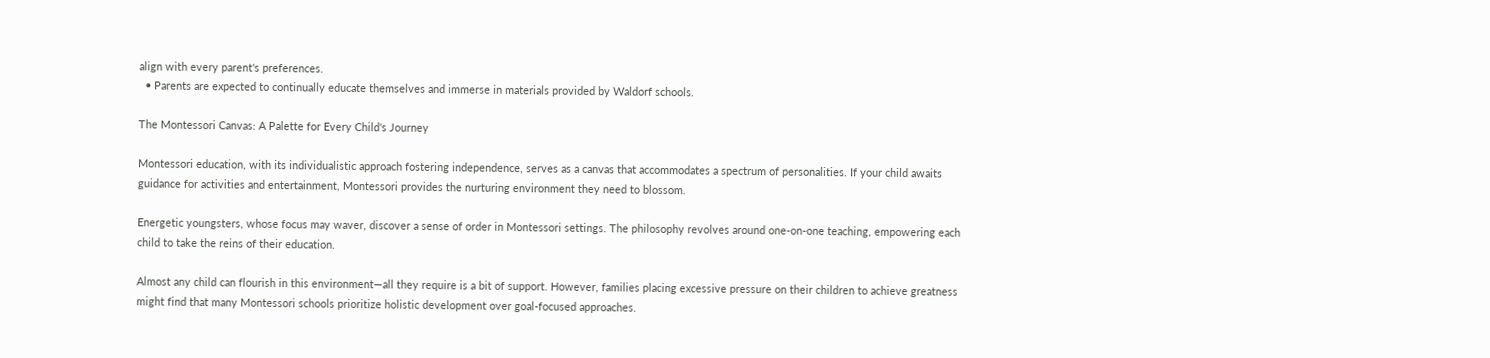align with every parent's preferences.
  • Parents are expected to continually educate themselves and immerse in materials provided by Waldorf schools.

The Montessori Canvas: A Palette for Every Child's Journey

Montessori education, with its individualistic approach fostering independence, serves as a canvas that accommodates a spectrum of personalities. If your child awaits guidance for activities and entertainment, Montessori provides the nurturing environment they need to blossom.

Energetic youngsters, whose focus may waver, discover a sense of order in Montessori settings. The philosophy revolves around one-on-one teaching, empowering each child to take the reins of their education.

Almost any child can flourish in this environment—all they require is a bit of support. However, families placing excessive pressure on their children to achieve greatness might find that many Montessori schools prioritize holistic development over goal-focused approaches.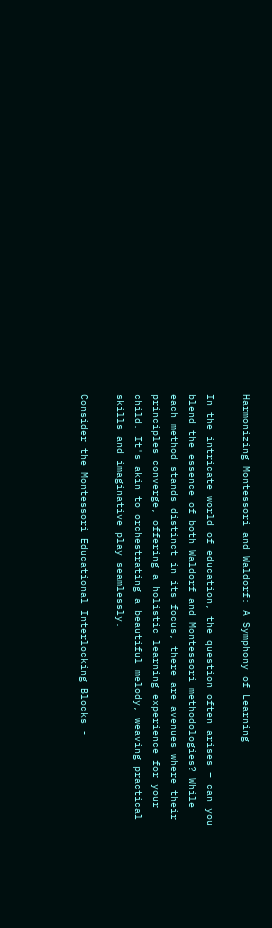Harmonizing Montessori and Waldorf: A Symphony of Learning

In the intricate world of education, the question often arises – can you blend the essence of both Waldorf and Montessori methodologies? While each method stands distinct in its focus, there are avenues where their principles converge, offering a holistic learning experience for your child. It's akin to orchestrating a beautiful melody, weaving practical skills and imaginative play seamlessly.

Consider the Montessori Educational Interlocking Blocks -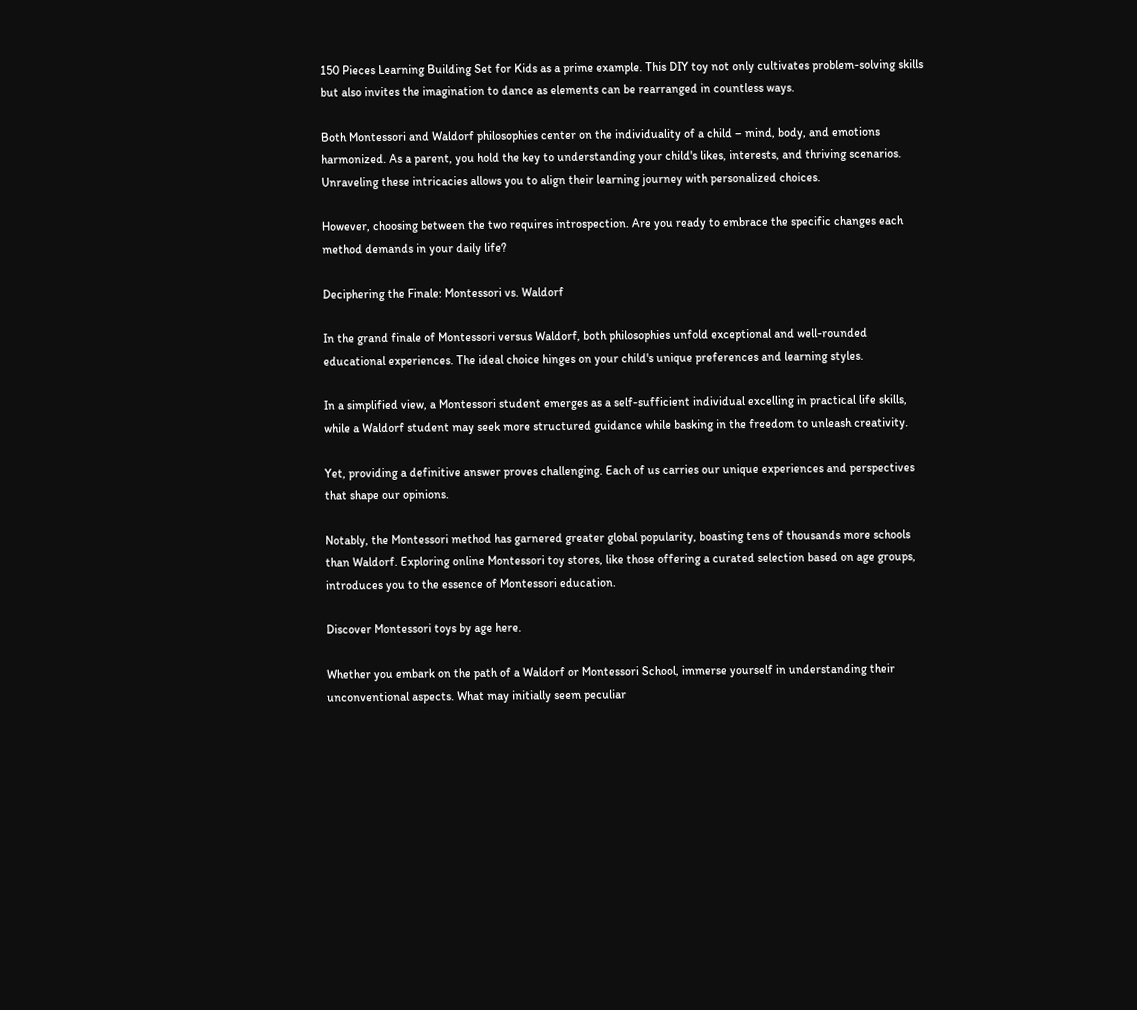150 Pieces Learning Building Set for Kids as a prime example. This DIY toy not only cultivates problem-solving skills but also invites the imagination to dance as elements can be rearranged in countless ways.

Both Montessori and Waldorf philosophies center on the individuality of a child – mind, body, and emotions harmonized. As a parent, you hold the key to understanding your child's likes, interests, and thriving scenarios. Unraveling these intricacies allows you to align their learning journey with personalized choices.

However, choosing between the two requires introspection. Are you ready to embrace the specific changes each method demands in your daily life?

Deciphering the Finale: Montessori vs. Waldorf

In the grand finale of Montessori versus Waldorf, both philosophies unfold exceptional and well-rounded educational experiences. The ideal choice hinges on your child's unique preferences and learning styles.

In a simplified view, a Montessori student emerges as a self-sufficient individual excelling in practical life skills, while a Waldorf student may seek more structured guidance while basking in the freedom to unleash creativity.

Yet, providing a definitive answer proves challenging. Each of us carries our unique experiences and perspectives that shape our opinions.

Notably, the Montessori method has garnered greater global popularity, boasting tens of thousands more schools than Waldorf. Exploring online Montessori toy stores, like those offering a curated selection based on age groups, introduces you to the essence of Montessori education.

Discover Montessori toys by age here.

Whether you embark on the path of a Waldorf or Montessori School, immerse yourself in understanding their unconventional aspects. What may initially seem peculiar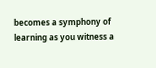becomes a symphony of learning as you witness a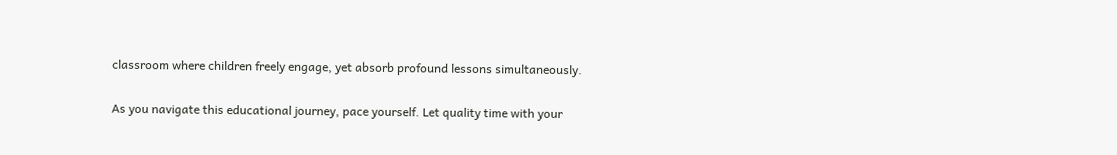classroom where children freely engage, yet absorb profound lessons simultaneously.

As you navigate this educational journey, pace yourself. Let quality time with your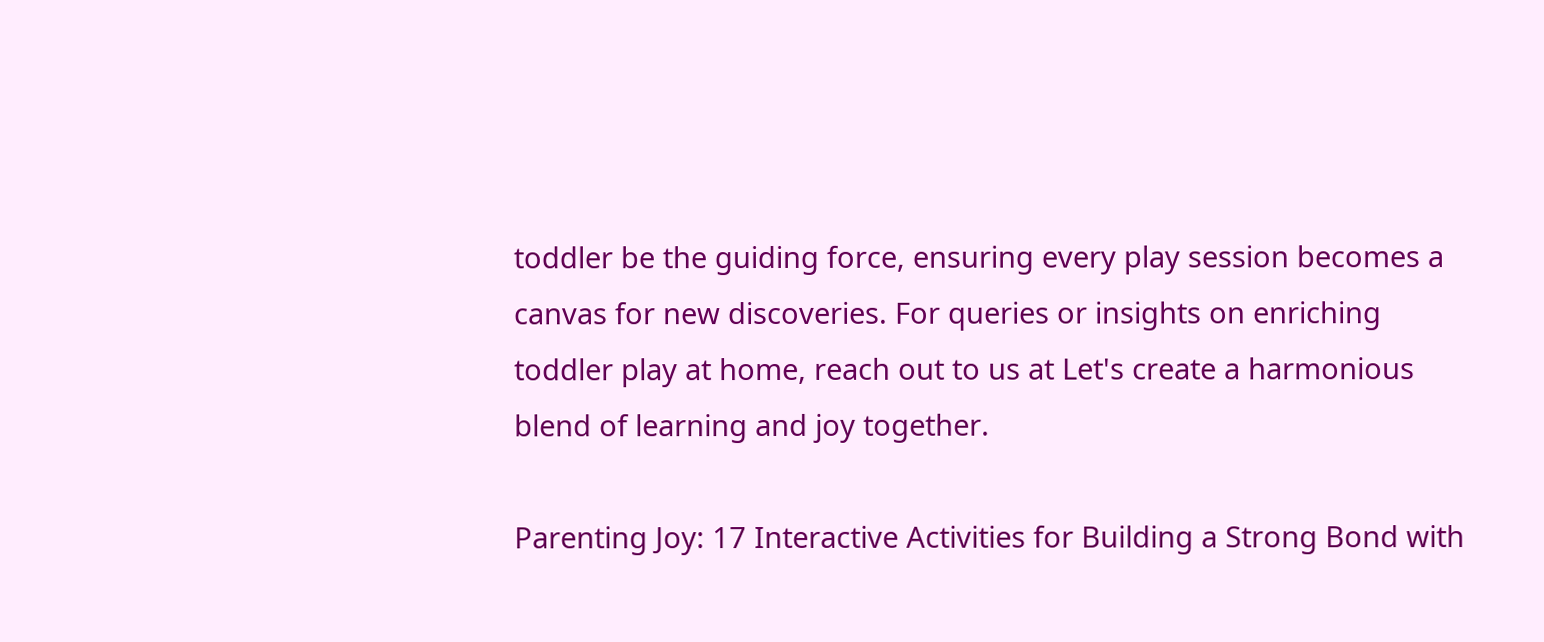toddler be the guiding force, ensuring every play session becomes a canvas for new discoveries. For queries or insights on enriching toddler play at home, reach out to us at Let's create a harmonious blend of learning and joy together.

Parenting Joy: 17 Interactive Activities for Building a Strong Bond with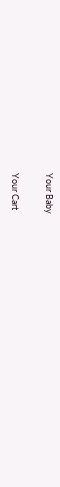Your Baby

Your Cart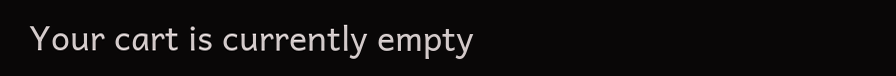Your cart is currently empty